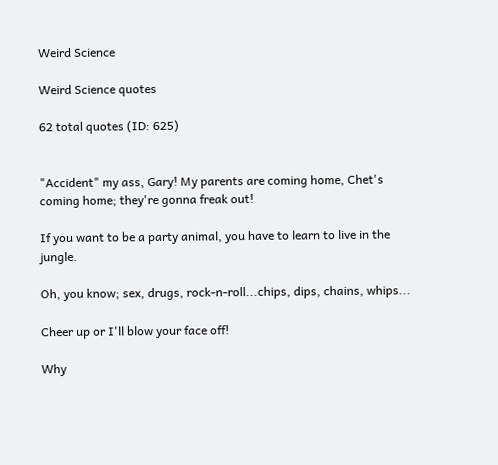Weird Science

Weird Science quotes

62 total quotes (ID: 625)


"Accident" my ass, Gary! My parents are coming home, Chet's coming home; they're gonna freak out!

If you want to be a party animal, you have to learn to live in the jungle.

Oh, you know; sex, drugs, rock-n-roll...chips, dips, chains, whips...

Cheer up or I'll blow your face off!

Why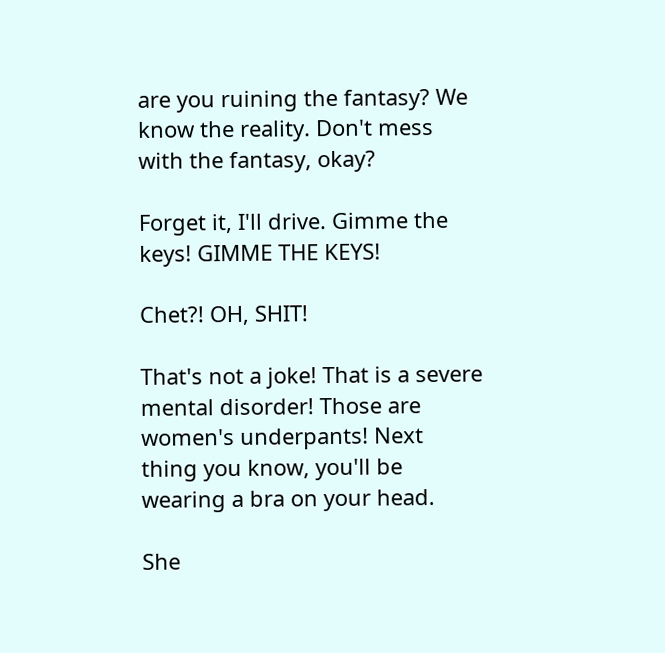are you ruining the fantasy? We know the reality. Don't mess with the fantasy, okay?

Forget it, I'll drive. Gimme the keys! GIMME THE KEYS!

Chet?! OH, SHIT!

That's not a joke! That is a severe mental disorder! Those are women's underpants! Next thing you know, you'll be wearing a bra on your head.

She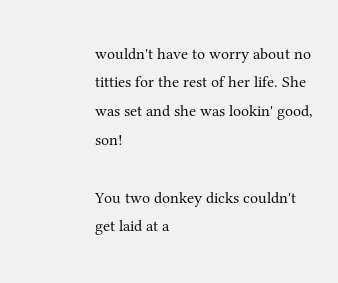wouldn't have to worry about no titties for the rest of her life. She was set and she was lookin' good, son!

You two donkey dicks couldn't get laid at a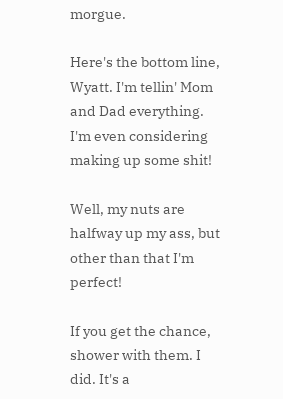morgue.

Here's the bottom line, Wyatt. I'm tellin' Mom and Dad everything. I'm even considering making up some shit!

Well, my nuts are halfway up my ass, but other than that I'm perfect!

If you get the chance, shower with them. I did. It's a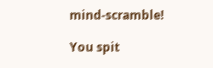mind-scramble!

You spit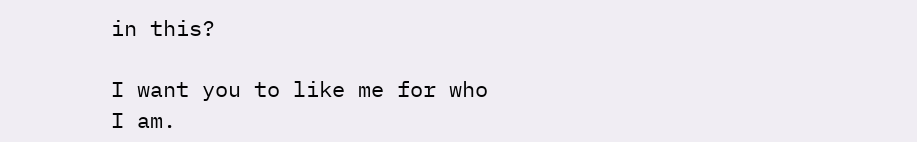in this?

I want you to like me for who I am.